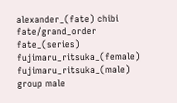alexander_(fate) chibi fate/grand_order fate_(series) fujimaru_ritsuka_(female) fujimaru_ritsuka_(male) group male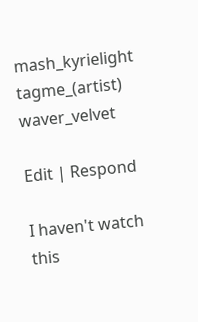mash_kyrielight tagme_(artist) waver_velvet

Edit | Respond

I haven't watch this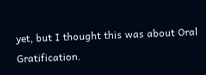yet, but I thought this was about Oral Gratification.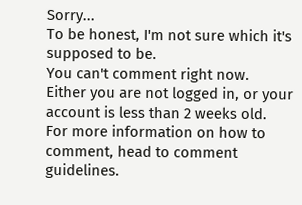Sorry...
To be honest, I'm not sure which it's supposed to be.
You can't comment right now.
Either you are not logged in, or your account is less than 2 weeks old.
For more information on how to comment, head to comment guidelines.